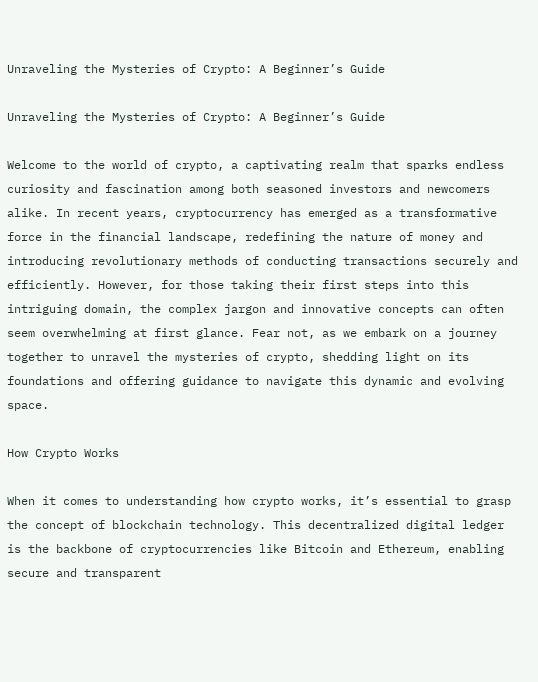Unraveling the Mysteries of Crypto: A Beginner’s Guide

Unraveling the Mysteries of Crypto: A Beginner’s Guide

Welcome to the world of crypto, a captivating realm that sparks endless curiosity and fascination among both seasoned investors and newcomers alike. In recent years, cryptocurrency has emerged as a transformative force in the financial landscape, redefining the nature of money and introducing revolutionary methods of conducting transactions securely and efficiently. However, for those taking their first steps into this intriguing domain, the complex jargon and innovative concepts can often seem overwhelming at first glance. Fear not, as we embark on a journey together to unravel the mysteries of crypto, shedding light on its foundations and offering guidance to navigate this dynamic and evolving space.

How Crypto Works

When it comes to understanding how crypto works, it’s essential to grasp the concept of blockchain technology. This decentralized digital ledger is the backbone of cryptocurrencies like Bitcoin and Ethereum, enabling secure and transparent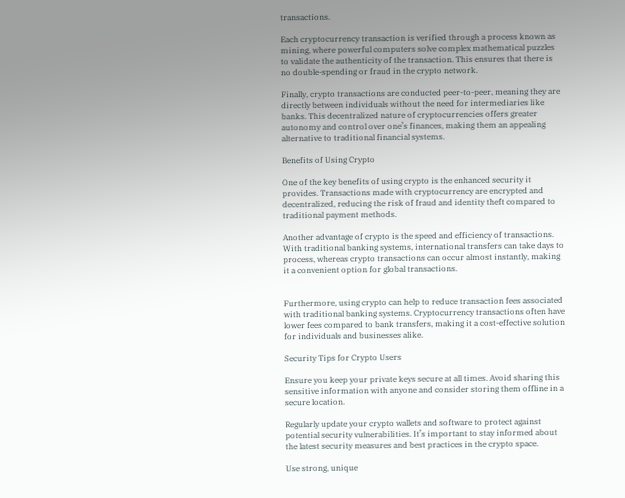transactions.

Each cryptocurrency transaction is verified through a process known as mining, where powerful computers solve complex mathematical puzzles to validate the authenticity of the transaction. This ensures that there is no double-spending or fraud in the crypto network.

Finally, crypto transactions are conducted peer-to-peer, meaning they are directly between individuals without the need for intermediaries like banks. This decentralized nature of cryptocurrencies offers greater autonomy and control over one’s finances, making them an appealing alternative to traditional financial systems.

Benefits of Using Crypto

One of the key benefits of using crypto is the enhanced security it provides. Transactions made with cryptocurrency are encrypted and decentralized, reducing the risk of fraud and identity theft compared to traditional payment methods.

Another advantage of crypto is the speed and efficiency of transactions. With traditional banking systems, international transfers can take days to process, whereas crypto transactions can occur almost instantly, making it a convenient option for global transactions.


Furthermore, using crypto can help to reduce transaction fees associated with traditional banking systems. Cryptocurrency transactions often have lower fees compared to bank transfers, making it a cost-effective solution for individuals and businesses alike.

Security Tips for Crypto Users

Ensure you keep your private keys secure at all times. Avoid sharing this sensitive information with anyone and consider storing them offline in a secure location.

Regularly update your crypto wallets and software to protect against potential security vulnerabilities. It’s important to stay informed about the latest security measures and best practices in the crypto space.

Use strong, unique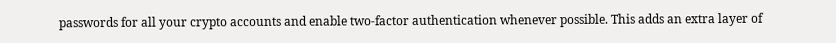passwords for all your crypto accounts and enable two-factor authentication whenever possible. This adds an extra layer of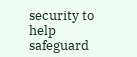security to help safeguard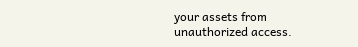your assets from unauthorized access.